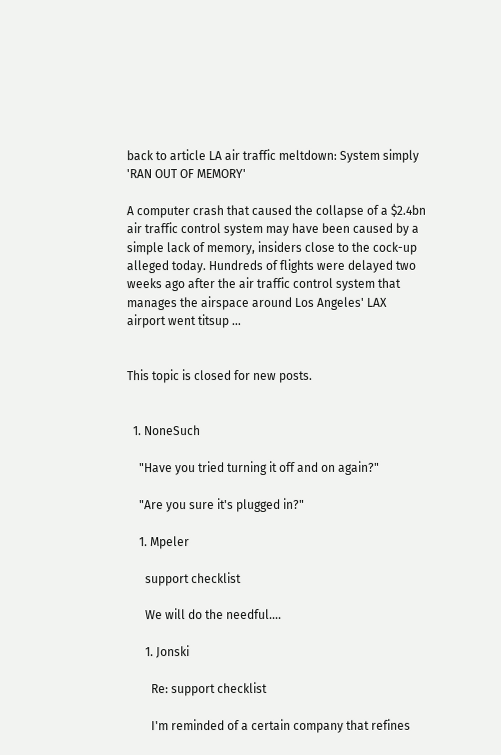back to article LA air traffic meltdown: System simply 'RAN OUT OF MEMORY'

A computer crash that caused the collapse of a $2.4bn air traffic control system may have been caused by a simple lack of memory, insiders close to the cock-up alleged today. Hundreds of flights were delayed two weeks ago after the air traffic control system that manages the airspace around Los Angeles' LAX airport went titsup …


This topic is closed for new posts.


  1. NoneSuch

    "Have you tried turning it off and on again?"

    "Are you sure it's plugged in?"

    1. Mpeler

      support checklist

      We will do the needful....

      1. Jonski

        Re: support checklist

        I'm reminded of a certain company that refines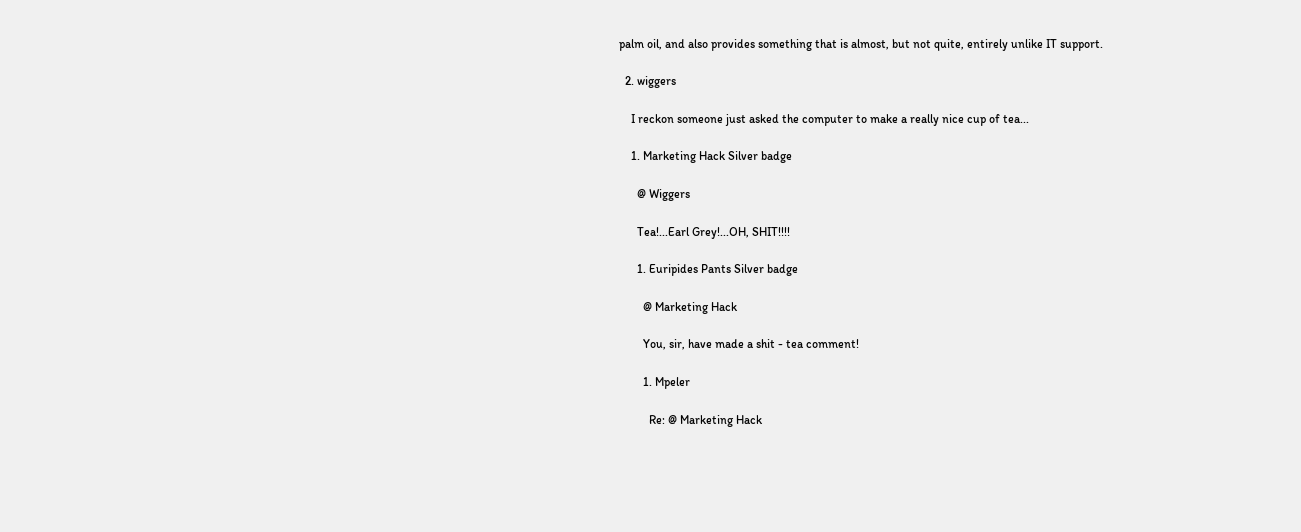palm oil, and also provides something that is almost, but not quite, entirely unlike IT support.

  2. wiggers

    I reckon someone just asked the computer to make a really nice cup of tea...

    1. Marketing Hack Silver badge

      @ Wiggers

      Tea!...Earl Grey!...OH, SHIT!!!!

      1. Euripides Pants Silver badge

        @ Marketing Hack

        You, sir, have made a shit - tea comment!

        1. Mpeler

          Re: @ Marketing Hack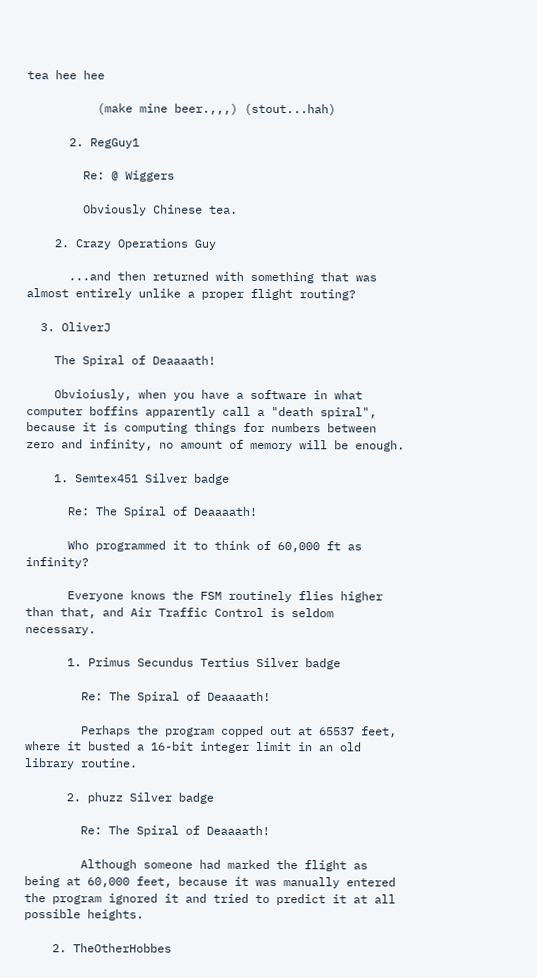tea hee hee

          (make mine beer.,,,) (stout...hah)

      2. RegGuy1

        Re: @ Wiggers

        Obviously Chinese tea.

    2. Crazy Operations Guy

      ...and then returned with something that was almost entirely unlike a proper flight routing?

  3. OliverJ

    The Spiral of Deaaaath!

    Obvioiusly, when you have a software in what computer boffins apparently call a "death spiral", because it is computing things for numbers between zero and infinity, no amount of memory will be enough.

    1. Semtex451 Silver badge

      Re: The Spiral of Deaaaath!

      Who programmed it to think of 60,000 ft as infinity?

      Everyone knows the FSM routinely flies higher than that, and Air Traffic Control is seldom necessary.

      1. Primus Secundus Tertius Silver badge

        Re: The Spiral of Deaaaath!

        Perhaps the program copped out at 65537 feet, where it busted a 16-bit integer limit in an old library routine.

      2. phuzz Silver badge

        Re: The Spiral of Deaaaath!

        Although someone had marked the flight as being at 60,000 feet, because it was manually entered the program ignored it and tried to predict it at all possible heights.

    2. TheOtherHobbes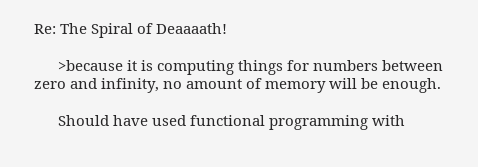Re: The Spiral of Deaaaath!

      >because it is computing things for numbers between zero and infinity, no amount of memory will be enough.

      Should have used functional programming with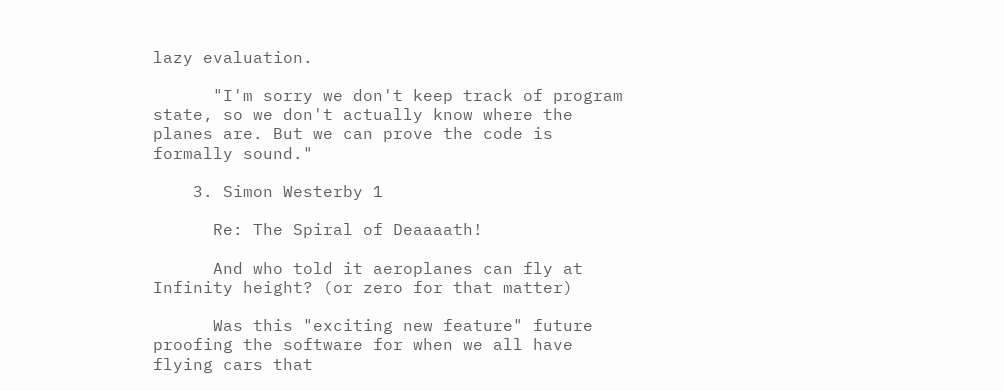lazy evaluation.

      "I'm sorry we don't keep track of program state, so we don't actually know where the planes are. But we can prove the code is formally sound."

    3. Simon Westerby 1

      Re: The Spiral of Deaaaath!

      And who told it aeroplanes can fly at Infinity height? (or zero for that matter)

      Was this "exciting new feature" future proofing the software for when we all have flying cars that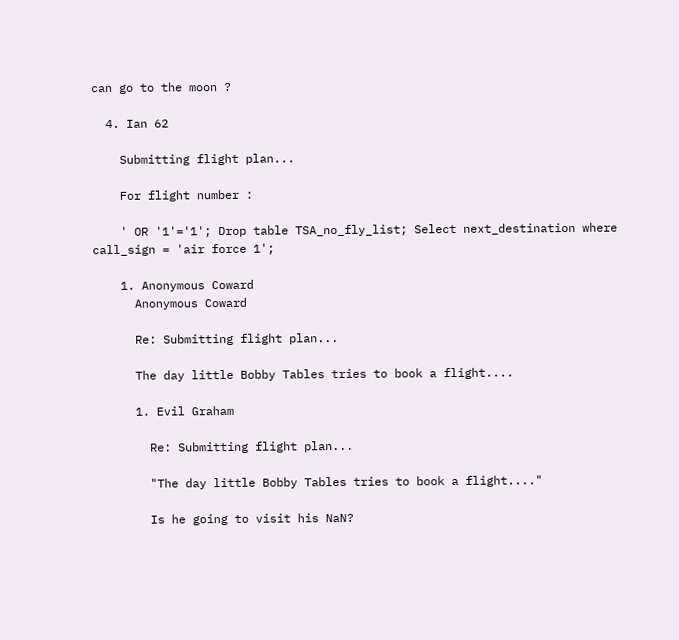can go to the moon ?

  4. Ian 62

    Submitting flight plan...

    For flight number :

    ' OR '1'='1'; Drop table TSA_no_fly_list; Select next_destination where call_sign = 'air force 1';

    1. Anonymous Coward
      Anonymous Coward

      Re: Submitting flight plan...

      The day little Bobby Tables tries to book a flight....

      1. Evil Graham

        Re: Submitting flight plan...

        "The day little Bobby Tables tries to book a flight...."

        Is he going to visit his NaN?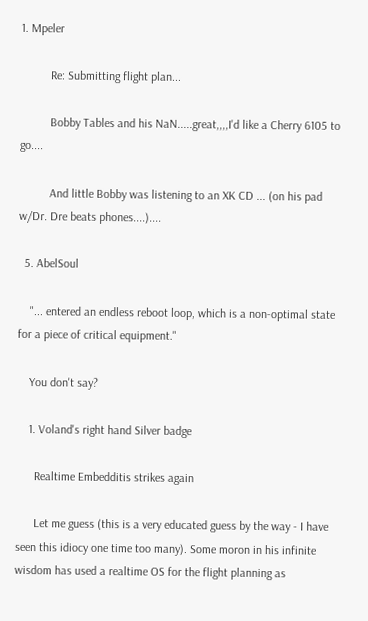1. Mpeler

          Re: Submitting flight plan...

          Bobby Tables and his NaN.....great,,,,I'd like a Cherry 6105 to go....

          And little Bobby was listening to an XK CD ... (on his pad w/Dr. Dre beats phones....)....

  5. AbelSoul

    "... entered an endless reboot loop, which is a non-optimal state for a piece of critical equipment."

    You don't say?

    1. Voland's right hand Silver badge

      Realtime Embedditis strikes again

      Let me guess (this is a very educated guess by the way - I have seen this idiocy one time too many). Some moron in his infinite wisdom has used a realtime OS for the flight planning as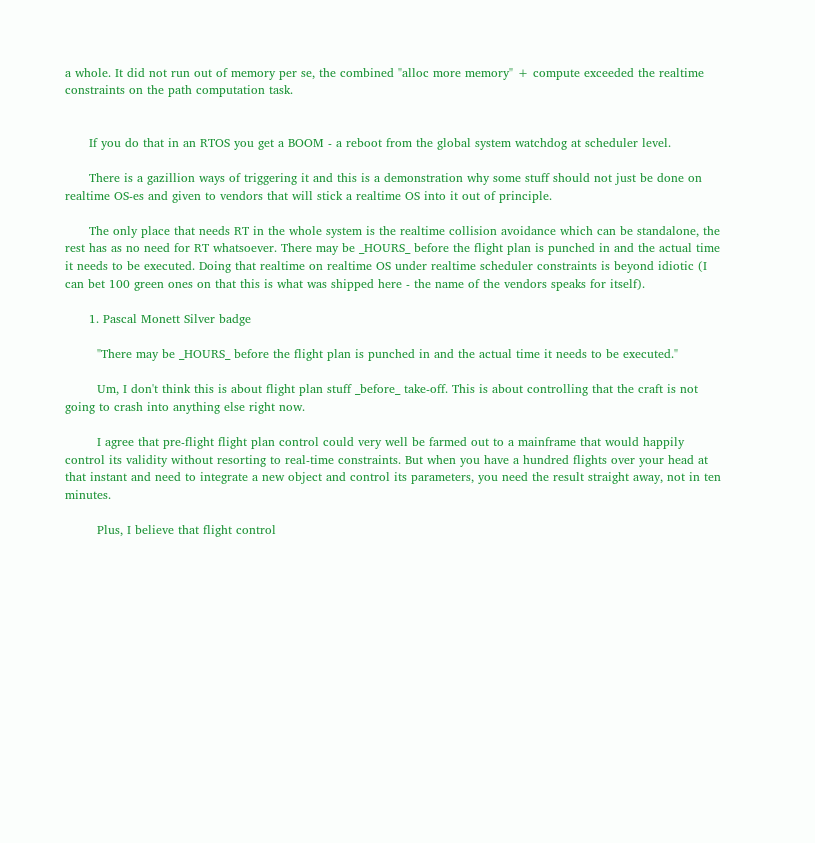a whole. It did not run out of memory per se, the combined "alloc more memory" + compute exceeded the realtime constraints on the path computation task.


      If you do that in an RTOS you get a BOOM - a reboot from the global system watchdog at scheduler level.

      There is a gazillion ways of triggering it and this is a demonstration why some stuff should not just be done on realtime OS-es and given to vendors that will stick a realtime OS into it out of principle.

      The only place that needs RT in the whole system is the realtime collision avoidance which can be standalone, the rest has as no need for RT whatsoever. There may be _HOURS_ before the flight plan is punched in and the actual time it needs to be executed. Doing that realtime on realtime OS under realtime scheduler constraints is beyond idiotic (I can bet 100 green ones on that this is what was shipped here - the name of the vendors speaks for itself).

      1. Pascal Monett Silver badge

        "There may be _HOURS_ before the flight plan is punched in and the actual time it needs to be executed."

        Um, I don't think this is about flight plan stuff _before_ take-off. This is about controlling that the craft is not going to crash into anything else right now.

        I agree that pre-flight flight plan control could very well be farmed out to a mainframe that would happily control its validity without resorting to real-time constraints. But when you have a hundred flights over your head at that instant and need to integrate a new object and control its parameters, you need the result straight away, not in ten minutes.

        Plus, I believe that flight control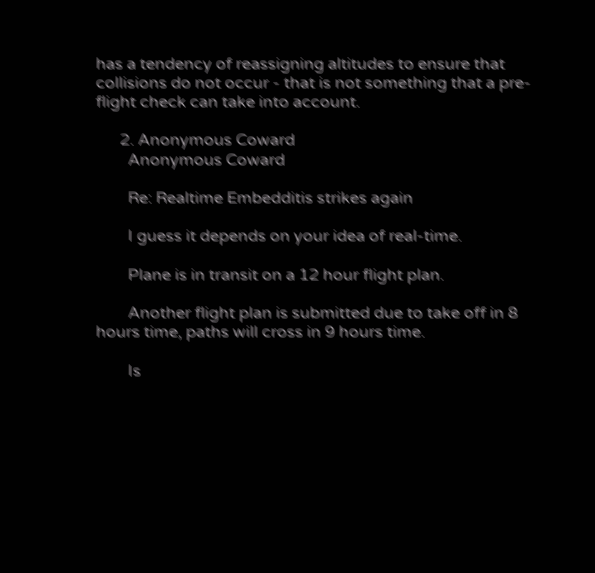has a tendency of reassigning altitudes to ensure that collisions do not occur - that is not something that a pre-flight check can take into account.

      2. Anonymous Coward
        Anonymous Coward

        Re: Realtime Embedditis strikes again

        I guess it depends on your idea of real-time.

        Plane is in transit on a 12 hour flight plan.

        Another flight plan is submitted due to take off in 8 hours time, paths will cross in 9 hours time.

        Is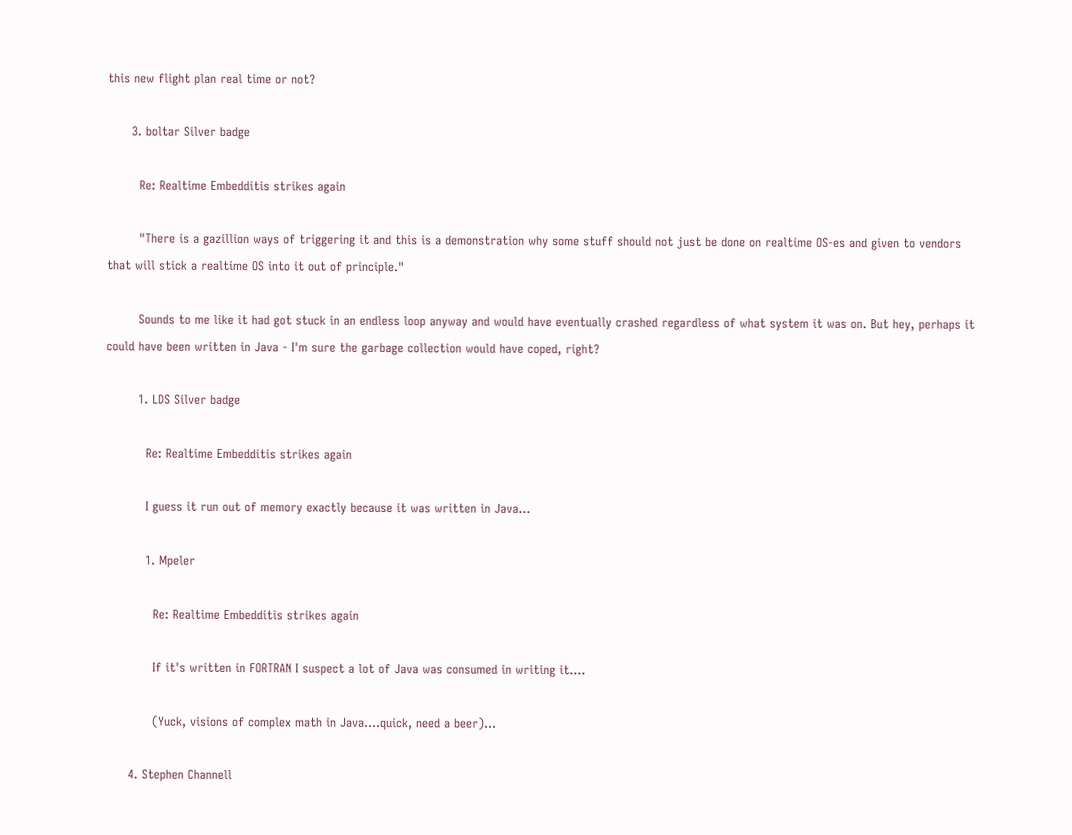this new flight plan real time or not?

      3. boltar Silver badge

        Re: Realtime Embedditis strikes again

        "There is a gazillion ways of triggering it and this is a demonstration why some stuff should not just be done on realtime OS-es and given to vendors that will stick a realtime OS into it out of principle."

        Sounds to me like it had got stuck in an endless loop anyway and would have eventually crashed regardless of what system it was on. But hey, perhaps it could have been written in Java - I'm sure the garbage collection would have coped, right?

        1. LDS Silver badge

          Re: Realtime Embedditis strikes again

          I guess it run out of memory exactly because it was written in Java...

          1. Mpeler

            Re: Realtime Embedditis strikes again

            If it's written in FORTRAN I suspect a lot of Java was consumed in writing it....

            (Yuck, visions of complex math in Java....quick, need a beer)...

      4. Stephen Channell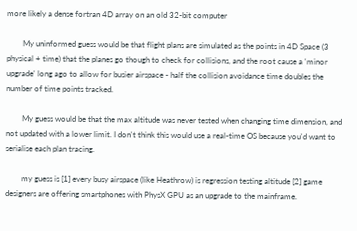more likely a dense fortran 4D array on an old 32-bit computer

        My uninformed guess would be that flight plans are simulated as the points in 4D Space (3 physical + time) that the planes go though to check for collisions, and the root cause a 'minor upgrade' long ago to allow for busier airspace - half the collision avoidance time doubles the number of time points tracked.

        My guess would be that the max altitude was never tested when changing time dimension, and not updated with a lower limit. I don't think this would use a real-time OS because you'd want to serialise each plan tracing.

        my guess is [1] every busy airspace (like Heathrow) is regression testing altitude [2] game designers are offering smartphones with PhysX GPU as an upgrade to the mainframe.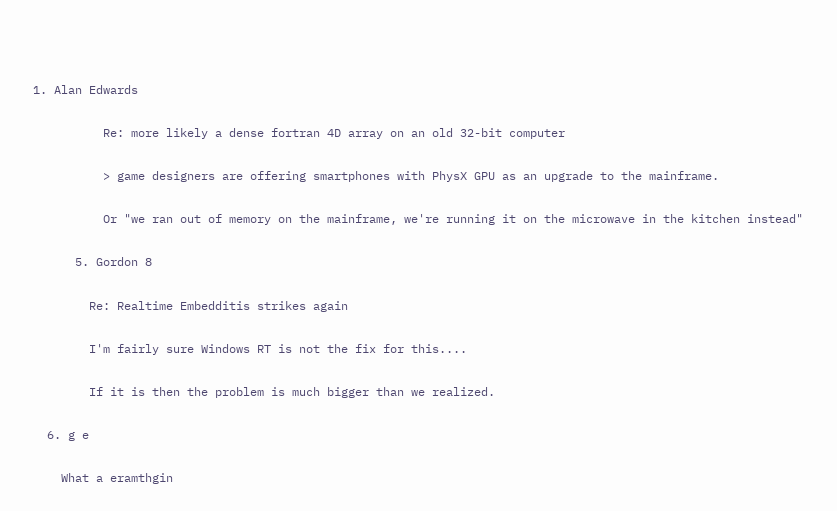1. Alan Edwards

          Re: more likely a dense fortran 4D array on an old 32-bit computer

          > game designers are offering smartphones with PhysX GPU as an upgrade to the mainframe.

          Or "we ran out of memory on the mainframe, we're running it on the microwave in the kitchen instead"

      5. Gordon 8

        Re: Realtime Embedditis strikes again

        I'm fairly sure Windows RT is not the fix for this....

        If it is then the problem is much bigger than we realized.

  6. g e

    What a eramthgin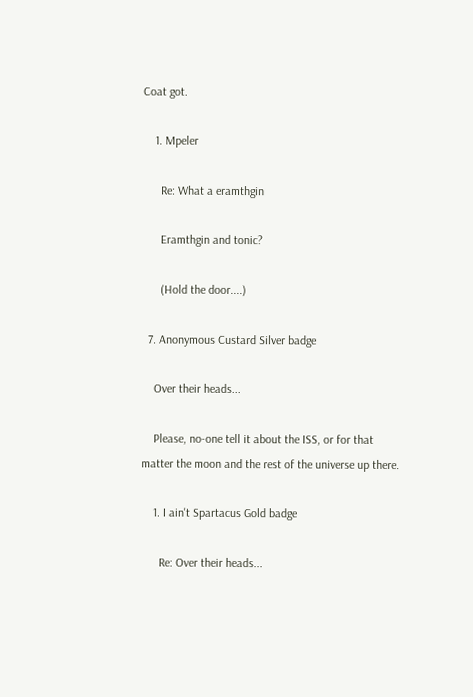Coat got.

    1. Mpeler

      Re: What a eramthgin

      Eramthgin and tonic?

      (Hold the door....)

  7. Anonymous Custard Silver badge

    Over their heads...

    Please, no-one tell it about the ISS, or for that matter the moon and the rest of the universe up there.

    1. I ain't Spartacus Gold badge

      Re: Over their heads...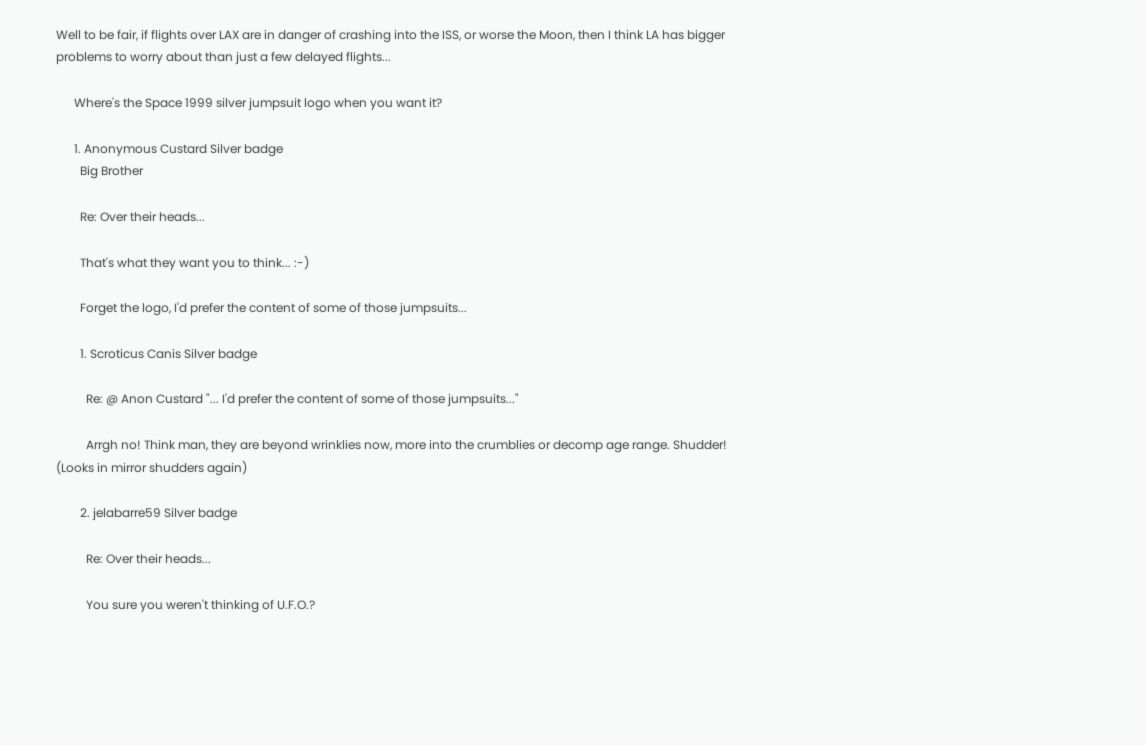Well to be fair, if flights over LAX are in danger of crashing into the ISS, or worse the Moon, then I think LA has bigger problems to worry about than just a few delayed flights...

      Where's the Space 1999 silver jumpsuit logo when you want it?

      1. Anonymous Custard Silver badge
        Big Brother

        Re: Over their heads...

        That's what they want you to think... :-)

        Forget the logo, I'd prefer the content of some of those jumpsuits...

        1. Scroticus Canis Silver badge

          Re: @ Anon Custard "... I'd prefer the content of some of those jumpsuits..."

          Arrgh no! Think man, they are beyond wrinklies now, more into the crumblies or decomp age range. Shudder! (Looks in mirror shudders again)

        2. jelabarre59 Silver badge

          Re: Over their heads...

          You sure you weren't thinking of U.F.O.?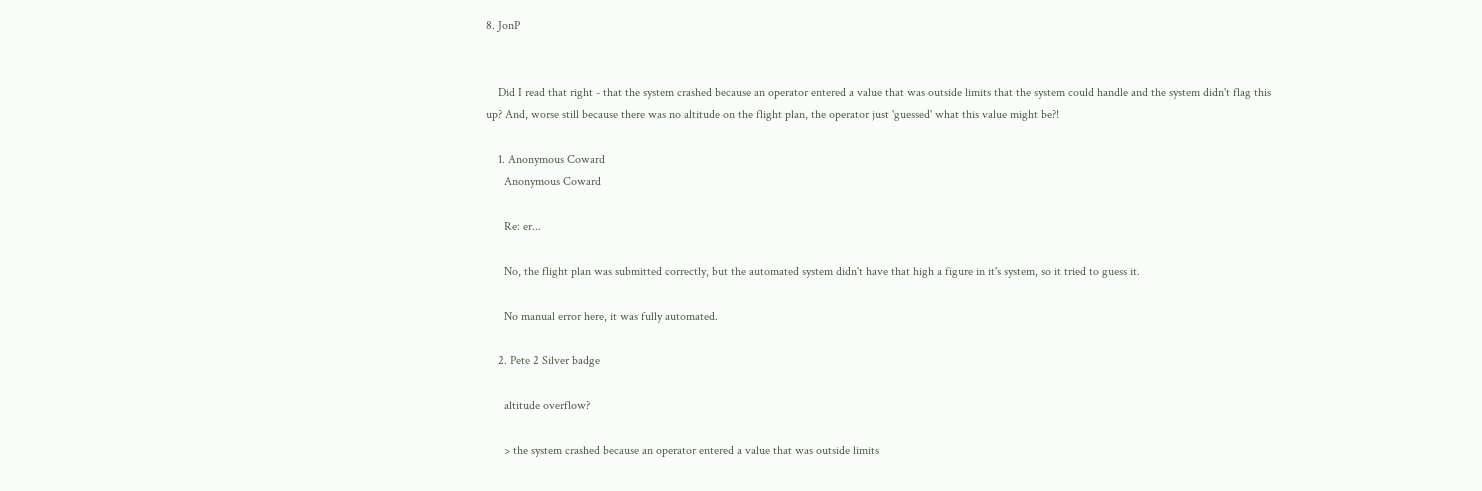8. JonP


    Did I read that right - that the system crashed because an operator entered a value that was outside limits that the system could handle and the system didn't flag this up? And, worse still because there was no altitude on the flight plan, the operator just 'guessed' what this value might be?!

    1. Anonymous Coward
      Anonymous Coward

      Re: er...

      No, the flight plan was submitted correctly, but the automated system didn't have that high a figure in it's system, so it tried to guess it.

      No manual error here, it was fully automated.

    2. Pete 2 Silver badge

      altitude overflow?

      > the system crashed because an operator entered a value that was outside limits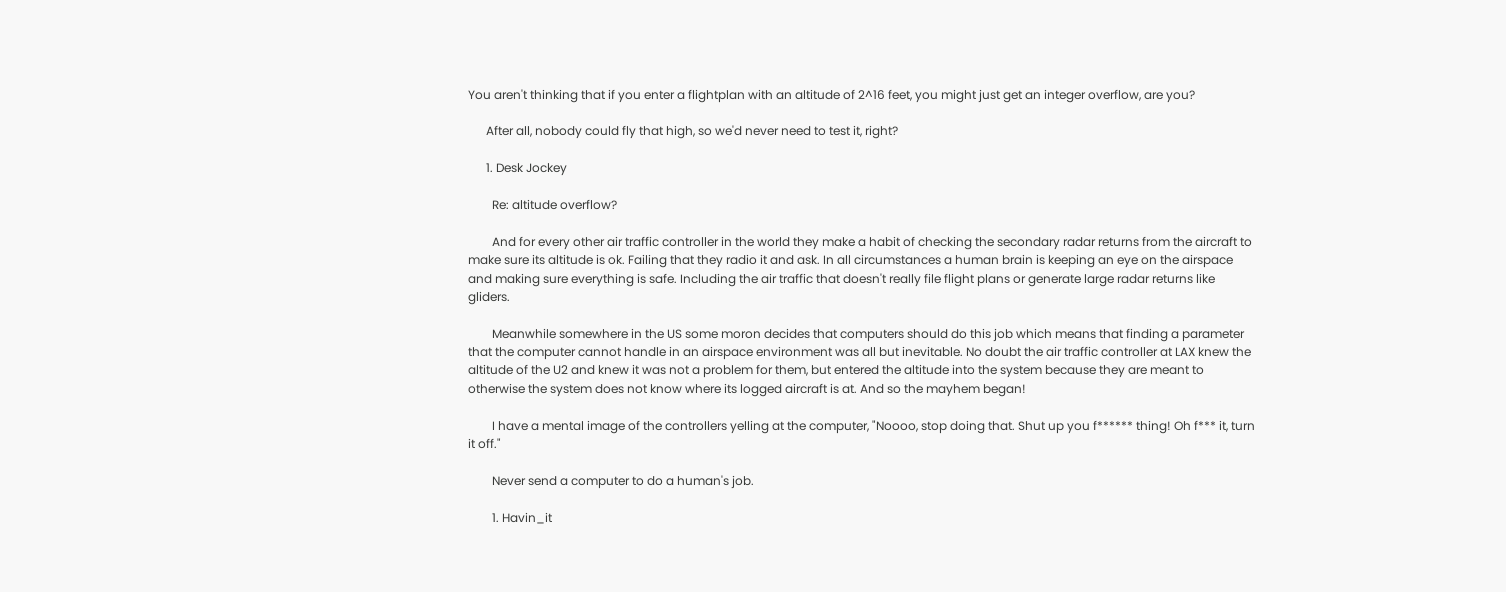You aren't thinking that if you enter a flightplan with an altitude of 2^16 feet, you might just get an integer overflow, are you?

      After all, nobody could fly that high, so we'd never need to test it, right?

      1. Desk Jockey

        Re: altitude overflow?

        And for every other air traffic controller in the world they make a habit of checking the secondary radar returns from the aircraft to make sure its altitude is ok. Failing that they radio it and ask. In all circumstances a human brain is keeping an eye on the airspace and making sure everything is safe. Including the air traffic that doesn't really file flight plans or generate large radar returns like gliders.

        Meanwhile somewhere in the US some moron decides that computers should do this job which means that finding a parameter that the computer cannot handle in an airspace environment was all but inevitable. No doubt the air traffic controller at LAX knew the altitude of the U2 and knew it was not a problem for them, but entered the altitude into the system because they are meant to otherwise the system does not know where its logged aircraft is at. And so the mayhem began!

        I have a mental image of the controllers yelling at the computer, "Noooo, stop doing that. Shut up you f****** thing! Oh f*** it, turn it off."

        Never send a computer to do a human's job.

        1. Havin_it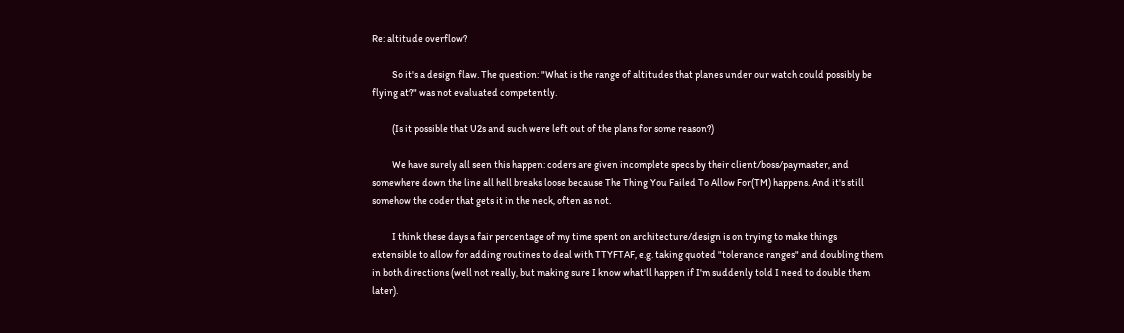Re: altitude overflow?

          So it's a design flaw. The question: "What is the range of altitudes that planes under our watch could possibly be flying at?" was not evaluated competently.

          (Is it possible that U2s and such were left out of the plans for some reason?)

          We have surely all seen this happen: coders are given incomplete specs by their client/boss/paymaster, and somewhere down the line all hell breaks loose because The Thing You Failed To Allow For(TM) happens. And it's still somehow the coder that gets it in the neck, often as not.

          I think these days a fair percentage of my time spent on architecture/design is on trying to make things extensible to allow for adding routines to deal with TTYFTAF, e.g. taking quoted "tolerance ranges" and doubling them in both directions (well not really, but making sure I know what'll happen if I'm suddenly told I need to double them later).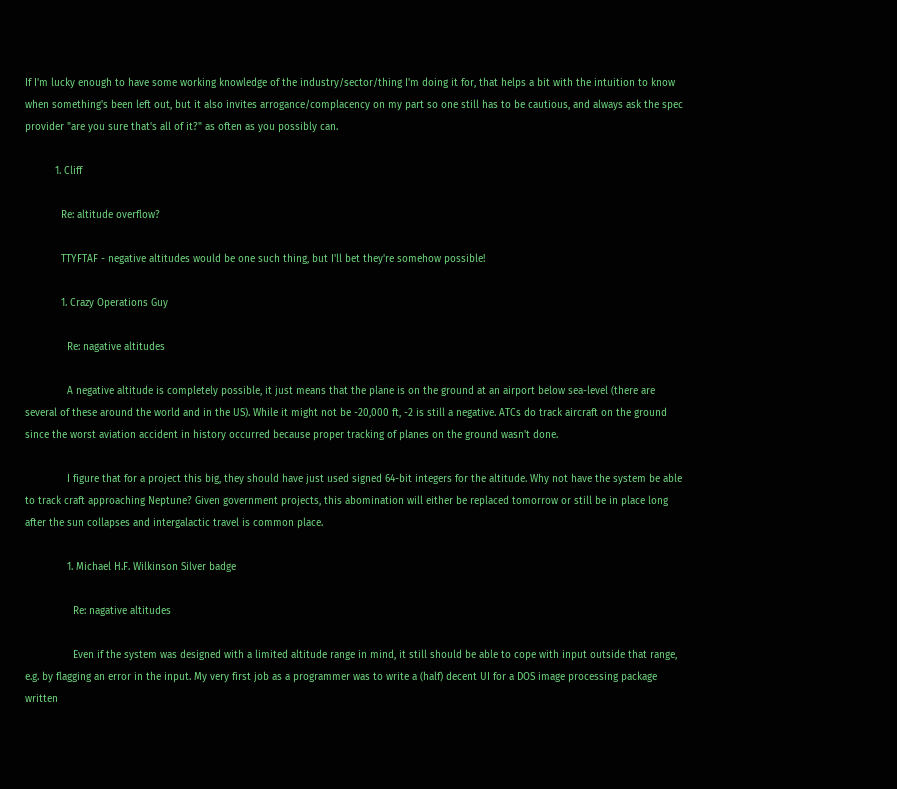If I'm lucky enough to have some working knowledge of the industry/sector/thing I'm doing it for, that helps a bit with the intuition to know when something's been left out, but it also invites arrogance/complacency on my part so one still has to be cautious, and always ask the spec provider "are you sure that's all of it?" as often as you possibly can.

          1. Cliff

            Re: altitude overflow?

            TTYFTAF - negative altitudes would be one such thing, but I'll bet they're somehow possible!

            1. Crazy Operations Guy

              Re: nagative altitudes

              A negative altitude is completely possible, it just means that the plane is on the ground at an airport below sea-level (there are several of these around the world and in the US). While it might not be -20,000 ft, -2 is still a negative. ATCs do track aircraft on the ground since the worst aviation accident in history occurred because proper tracking of planes on the ground wasn't done.

              I figure that for a project this big, they should have just used signed 64-bit integers for the altitude. Why not have the system be able to track craft approaching Neptune? Given government projects, this abomination will either be replaced tomorrow or still be in place long after the sun collapses and intergalactic travel is common place.

              1. Michael H.F. Wilkinson Silver badge

                Re: nagative altitudes

                Even if the system was designed with a limited altitude range in mind, it still should be able to cope with input outside that range, e.g. by flagging an error in the input. My very first job as a programmer was to write a (half) decent UI for a DOS image processing package written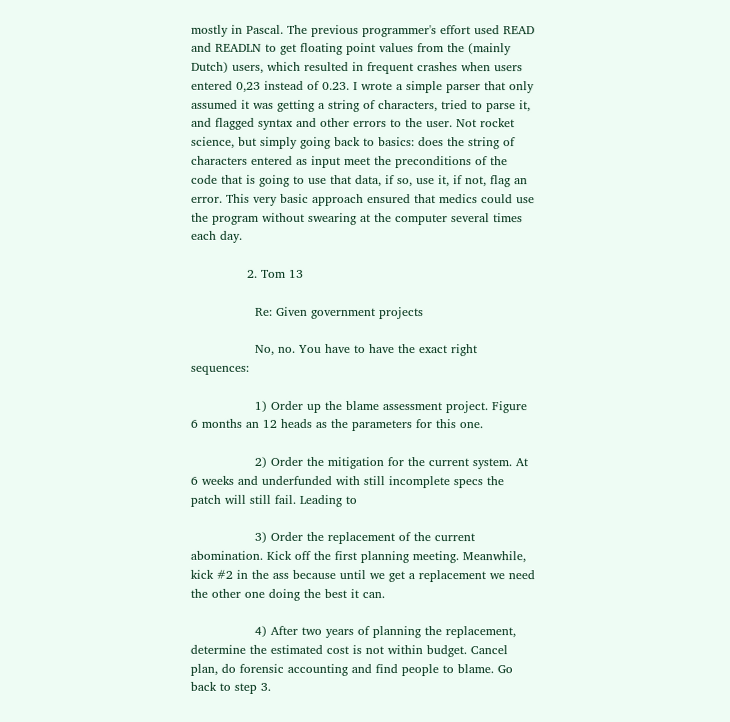mostly in Pascal. The previous programmer's effort used READ and READLN to get floating point values from the (mainly Dutch) users, which resulted in frequent crashes when users entered 0,23 instead of 0.23. I wrote a simple parser that only assumed it was getting a string of characters, tried to parse it, and flagged syntax and other errors to the user. Not rocket science, but simply going back to basics: does the string of characters entered as input meet the preconditions of the code that is going to use that data, if so, use it, if not, flag an error. This very basic approach ensured that medics could use the program without swearing at the computer several times each day.

              2. Tom 13

                Re: Given government projects

                No, no. You have to have the exact right sequences:

                1) Order up the blame assessment project. Figure 6 months an 12 heads as the parameters for this one.

                2) Order the mitigation for the current system. At 6 weeks and underfunded with still incomplete specs the patch will still fail. Leading to

                3) Order the replacement of the current abomination. Kick off the first planning meeting. Meanwhile, kick #2 in the ass because until we get a replacement we need the other one doing the best it can.

                4) After two years of planning the replacement, determine the estimated cost is not within budget. Cancel plan, do forensic accounting and find people to blame. Go back to step 3.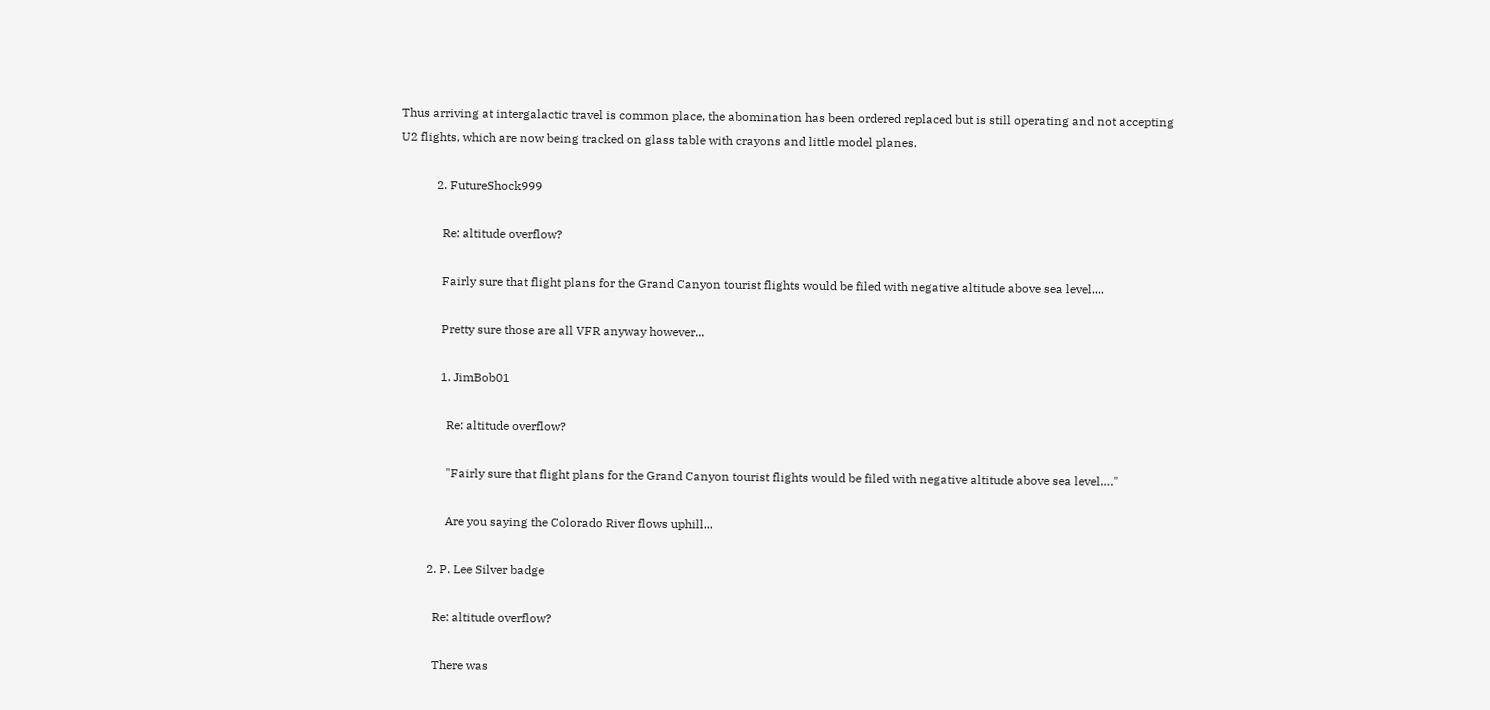Thus arriving at intergalactic travel is common place, the abomination has been ordered replaced but is still operating and not accepting U2 flights, which are now being tracked on glass table with crayons and little model planes.

            2. FutureShock999

              Re: altitude overflow?

              Fairly sure that flight plans for the Grand Canyon tourist flights would be filed with negative altitude above sea level....

              Pretty sure those are all VFR anyway however...

              1. JimBob01

                Re: altitude overflow?

                "Fairly sure that flight plans for the Grand Canyon tourist flights would be filed with negative altitude above sea level…."

                Are you saying the Colorado River flows uphill...

          2. P. Lee Silver badge

            Re: altitude overflow?

            There was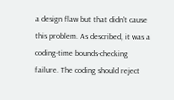a design flaw but that didn't cause this problem. As described, it was a coding-time bounds-checking failure. The coding should reject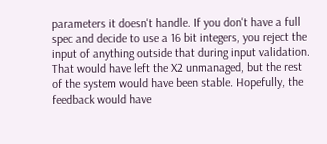parameters it doesn't handle. If you don't have a full spec and decide to use a 16 bit integers, you reject the input of anything outside that during input validation. That would have left the X2 unmanaged, but the rest of the system would have been stable. Hopefully, the feedback would have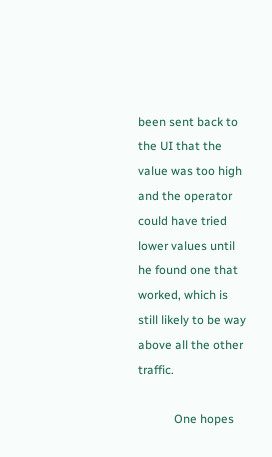been sent back to the UI that the value was too high and the operator could have tried lower values until he found one that worked, which is still likely to be way above all the other traffic.

            One hopes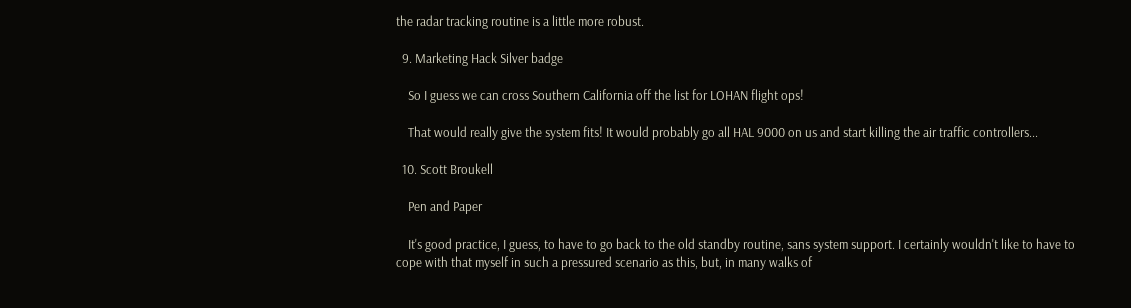the radar tracking routine is a little more robust.

  9. Marketing Hack Silver badge

    So I guess we can cross Southern California off the list for LOHAN flight ops!

    That would really give the system fits! It would probably go all HAL 9000 on us and start killing the air traffic controllers...

  10. Scott Broukell

    Pen and Paper

    It's good practice, I guess, to have to go back to the old standby routine, sans system support. I certainly wouldn't like to have to cope with that myself in such a pressured scenario as this, but, in many walks of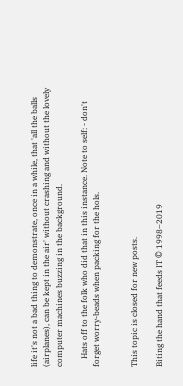life it's not a bad thing to demonstrate, once in a while, that 'all the balls (airplanes), can be kept in the air' without crashing and without the lovely computer machines buzzing in the background.

    Hats off to the folk who did that in this instance. Note to self: - don't forget worry-beads when packing for the hols.


This topic is closed for new posts.

Biting the hand that feeds IT © 1998–2019